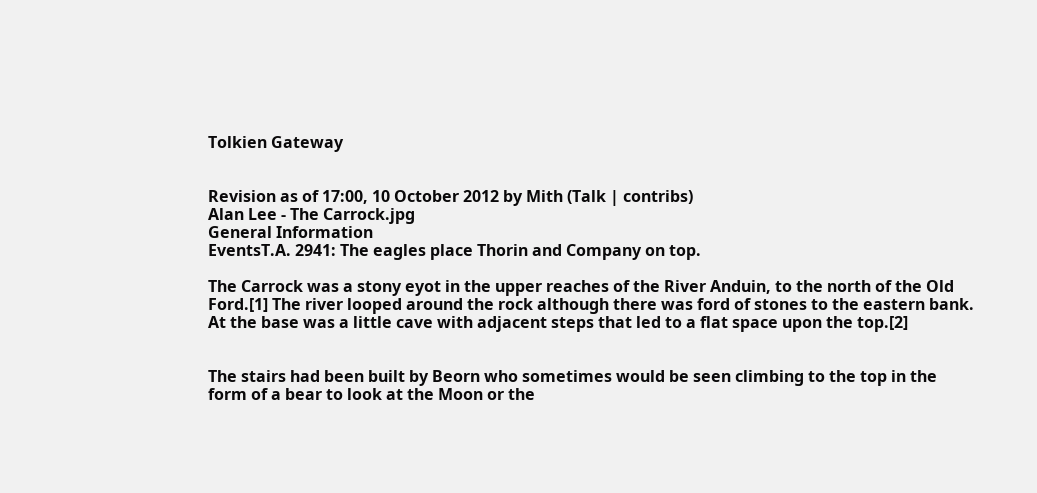Tolkien Gateway


Revision as of 17:00, 10 October 2012 by Mith (Talk | contribs)
Alan Lee - The Carrock.jpg
General Information
EventsT.A. 2941: The eagles place Thorin and Company on top.

The Carrock was a stony eyot in the upper reaches of the River Anduin, to the north of the Old Ford.[1] The river looped around the rock although there was ford of stones to the eastern bank. At the base was a little cave with adjacent steps that led to a flat space upon the top.[2]


The stairs had been built by Beorn who sometimes would be seen climbing to the top in the form of a bear to look at the Moon or the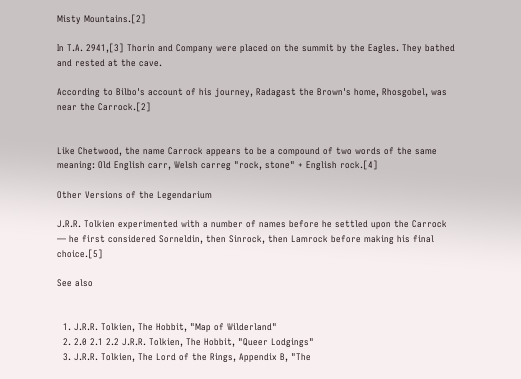Misty Mountains.[2]

In T.A. 2941,[3] Thorin and Company were placed on the summit by the Eagles. They bathed and rested at the cave.

According to Bilbo's account of his journey, Radagast the Brown's home, Rhosgobel, was near the Carrock.[2]


Like Chetwood, the name Carrock appears to be a compound of two words of the same meaning: Old English carr, Welsh carreg "rock, stone" + English rock.[4]

Other Versions of the Legendarium

J.R.R. Tolkien experimented with a number of names before he settled upon the Carrock — he first considered Sorneldin, then Sinrock, then Lamrock before making his final choice.[5]

See also


  1. J.R.R. Tolkien, The Hobbit, "Map of Wilderland"
  2. 2.0 2.1 2.2 J.R.R. Tolkien, The Hobbit, "Queer Lodgings"
  3. J.R.R. Tolkien, The Lord of the Rings, Appendix B, "The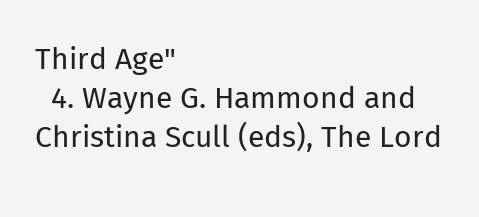Third Age"
  4. Wayne G. Hammond and Christina Scull (eds), The Lord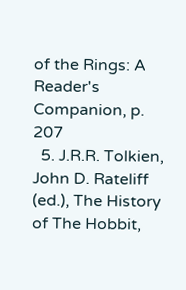of the Rings: A Reader's Companion, p. 207
  5. J.R.R. Tolkien, John D. Rateliff (ed.), The History of The Hobbit,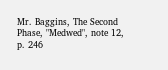Mr. Baggins, The Second Phase, "Medwed", note 12, p. 246